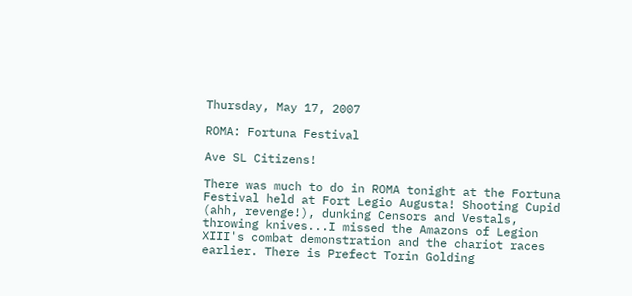Thursday, May 17, 2007

ROMA: Fortuna Festival

Ave SL Citizens!

There was much to do in ROMA tonight at the Fortuna Festival held at Fort Legio Augusta! Shooting Cupid (ahh, revenge!), dunking Censors and Vestals, throwing knives...I missed the Amazons of Legion XIII's combat demonstration and the chariot races earlier. There is Prefect Torin Golding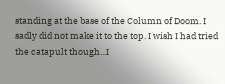standing at the base of the Column of Doom. I sadly did not make it to the top. I wish I had tried the catapult though...I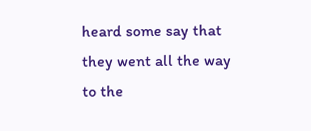heard some say that they went all the way to the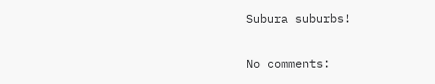Subura suburbs!

No comments: